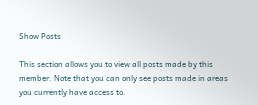Show Posts

This section allows you to view all posts made by this member. Note that you can only see posts made in areas you currently have access to.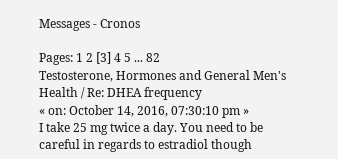Messages - Cronos

Pages: 1 2 [3] 4 5 ... 82
Testosterone, Hormones and General Men's Health / Re: DHEA frequency
« on: October 14, 2016, 07:30:10 pm »
I take 25 mg twice a day. You need to be careful in regards to estradiol though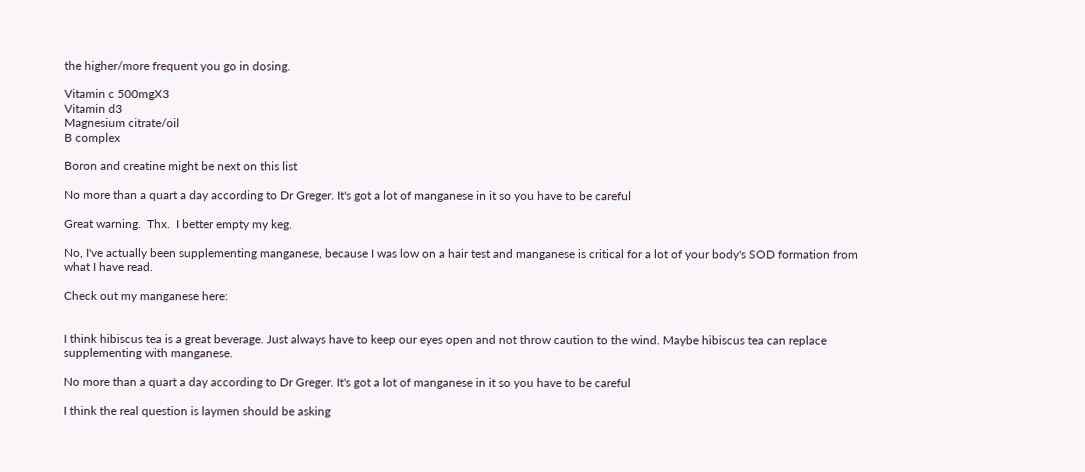the higher/more frequent you go in dosing.

Vitamin c 500mgX3
Vitamin d3
Magnesium citrate/oil
B complex

Boron and creatine might be next on this list

No more than a quart a day according to Dr Greger. It's got a lot of manganese in it so you have to be careful

Great warning.  Thx.  I better empty my keg.

No, I've actually been supplementing manganese, because I was low on a hair test and manganese is critical for a lot of your body's SOD formation from what I have read.

Check out my manganese here:


I think hibiscus tea is a great beverage. Just always have to keep our eyes open and not throw caution to the wind. Maybe hibiscus tea can replace supplementing with manganese.

No more than a quart a day according to Dr Greger. It's got a lot of manganese in it so you have to be careful

I think the real question is laymen should be asking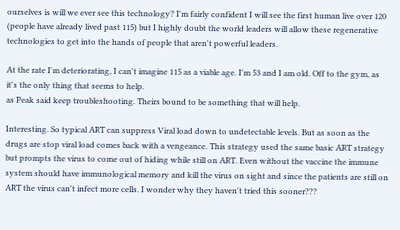ourselves is will we ever see this technology? I'm fairly confident I will see the first human live over 120 (people have already lived past 115) but I highly doubt the world leaders will allow these regenerative technologies to get into the hands of people that aren't powerful leaders.

At the rate I'm deteriorating, I can't imagine 115 as a viable age. I'm 53 and I am old. Off to the gym, as it's the only thing that seems to help.
as Peak said keep troubleshooting. Theirs bound to be something that will help.

Interesting. So typical ART can suppress Viral load down to undetectable levels. But as soon as the drugs are stop viral load comes back with a vengeance. This strategy used the same basic ART strategy but prompts the virus to come out of hiding while still on ART. Even without the vaccine the immune system should have immunological memory and kill the virus on sight and since the patients are still on ART the virus can't infect more cells. I wonder why they haven't tried this sooner???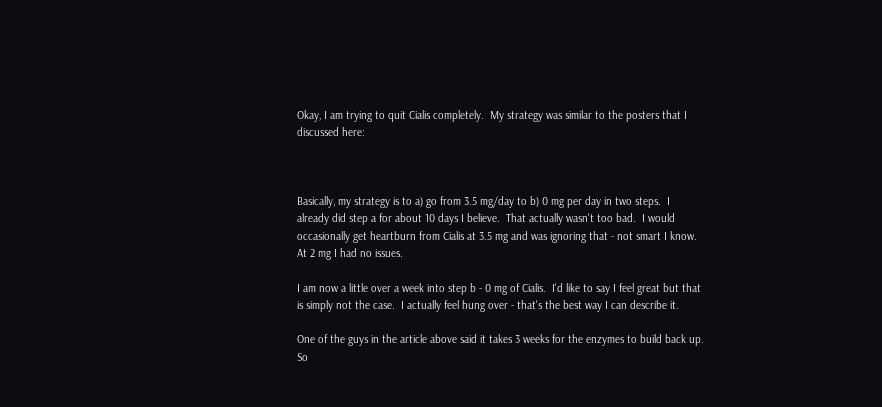Okay, I am trying to quit Cialis completely.  My strategy was similar to the posters that I discussed here:



Basically, my strategy is to a) go from 3.5 mg/day to b) 0 mg per day in two steps.  I already did step a for about 10 days I believe.  That actually wasn't too bad.  I would occasionally get heartburn from Cialis at 3.5 mg and was ignoring that - not smart I know.  At 2 mg I had no issues.

I am now a little over a week into step b - 0 mg of Cialis.  I'd like to say I feel great but that is simply not the case.  I actually feel hung over - that's the best way I can describe it.

One of the guys in the article above said it takes 3 weeks for the enzymes to build back up.  So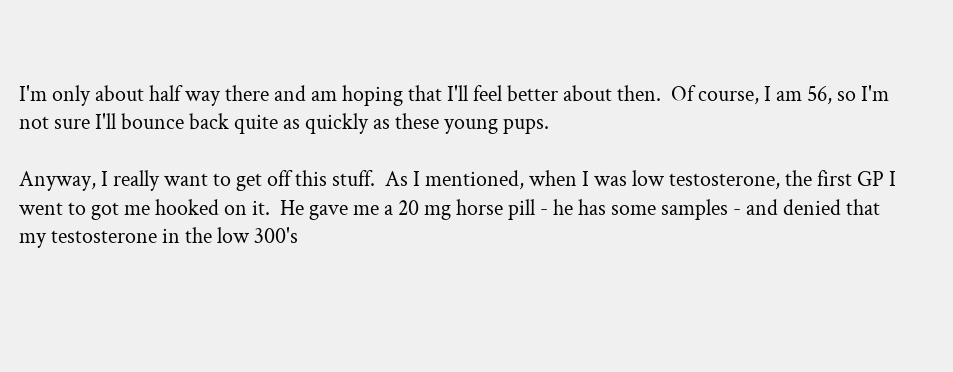I'm only about half way there and am hoping that I'll feel better about then.  Of course, I am 56, so I'm not sure I'll bounce back quite as quickly as these young pups.

Anyway, I really want to get off this stuff.  As I mentioned, when I was low testosterone, the first GP I went to got me hooked on it.  He gave me a 20 mg horse pill - he has some samples - and denied that my testosterone in the low 300's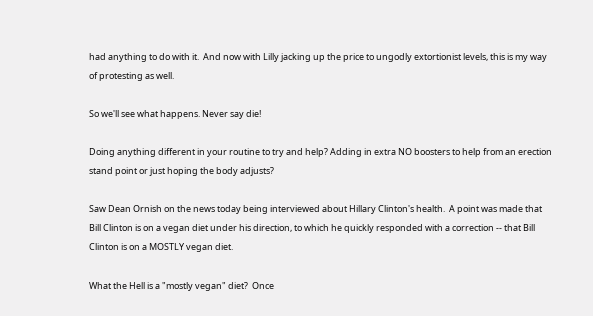had anything to do with it.  And now with Lilly jacking up the price to ungodly extortionist levels, this is my way of protesting as well.

So we'll see what happens. Never say die!

Doing anything different in your routine to try and help? Adding in extra NO boosters to help from an erection stand point or just hoping the body adjusts?

Saw Dean Ornish on the news today being interviewed about Hillary Clinton's health.  A point was made that Bill Clinton is on a vegan diet under his direction, to which he quickly responded with a correction -- that Bill Clinton is on a MOSTLY vegan diet.

What the Hell is a "mostly vegan" diet?  Once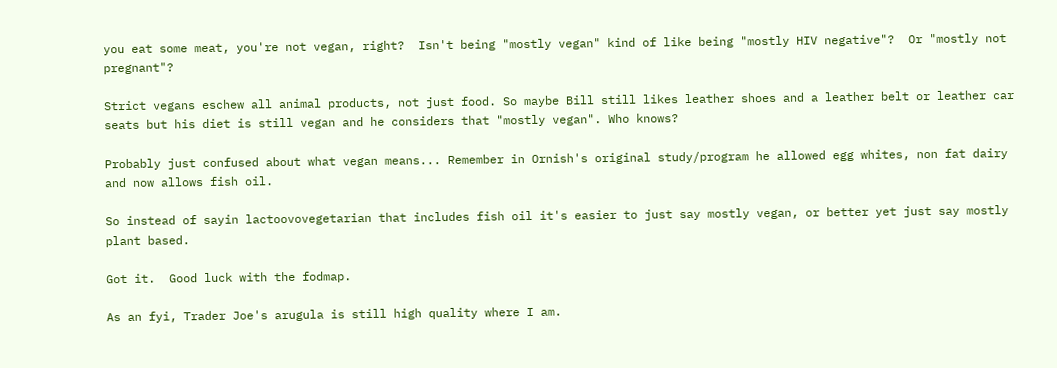you eat some meat, you're not vegan, right?  Isn't being "mostly vegan" kind of like being "mostly HIV negative"?  Or "mostly not pregnant"?

Strict vegans eschew all animal products, not just food. So maybe Bill still likes leather shoes and a leather belt or leather car seats but his diet is still vegan and he considers that "mostly vegan". Who knows?

Probably just confused about what vegan means... Remember in Ornish's original study/program he allowed egg whites, non fat dairy and now allows fish oil.

So instead of sayin lactoovovegetarian that includes fish oil it's easier to just say mostly vegan, or better yet just say mostly plant based.

Got it.  Good luck with the fodmap.

As an fyi, Trader Joe's arugula is still high quality where I am.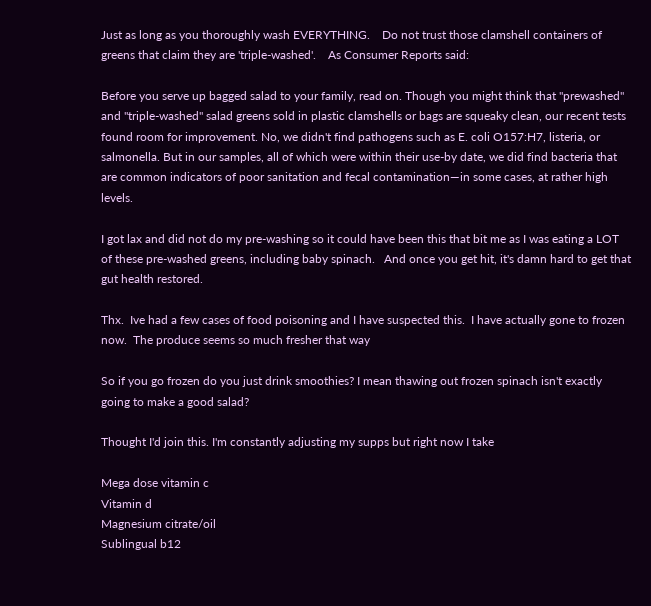Just as long as you thoroughly wash EVERYTHING.    Do not trust those clamshell containers of greens that claim they are 'triple-washed'.    As Consumer Reports said:

Before you serve up bagged salad to your family, read on. Though you might think that "prewashed" and "triple-washed" salad greens sold in plastic clamshells or bags are squeaky clean, our recent tests found room for improvement. No, we didn't find pathogens such as E. coli O157:H7, listeria, or salmonella. But in our samples, all of which were within their use-by date, we did find bacteria that are common indicators of poor sanitation and fecal contamination—in some cases, at rather high levels.

I got lax and did not do my pre-washing so it could have been this that bit me as I was eating a LOT of these pre-washed greens, including baby spinach.   And once you get hit, it's damn hard to get that gut health restored.

Thx.  Ive had a few cases of food poisoning and I have suspected this.  I have actually gone to frozen now.  The produce seems so much fresher that way

So if you go frozen do you just drink smoothies? I mean thawing out frozen spinach isn't exactly going to make a good salad?

Thought I'd join this. I'm constantly adjusting my supps but right now I take

Mega dose vitamin c
Vitamin d
Magnesium citrate/oil
Sublingual b12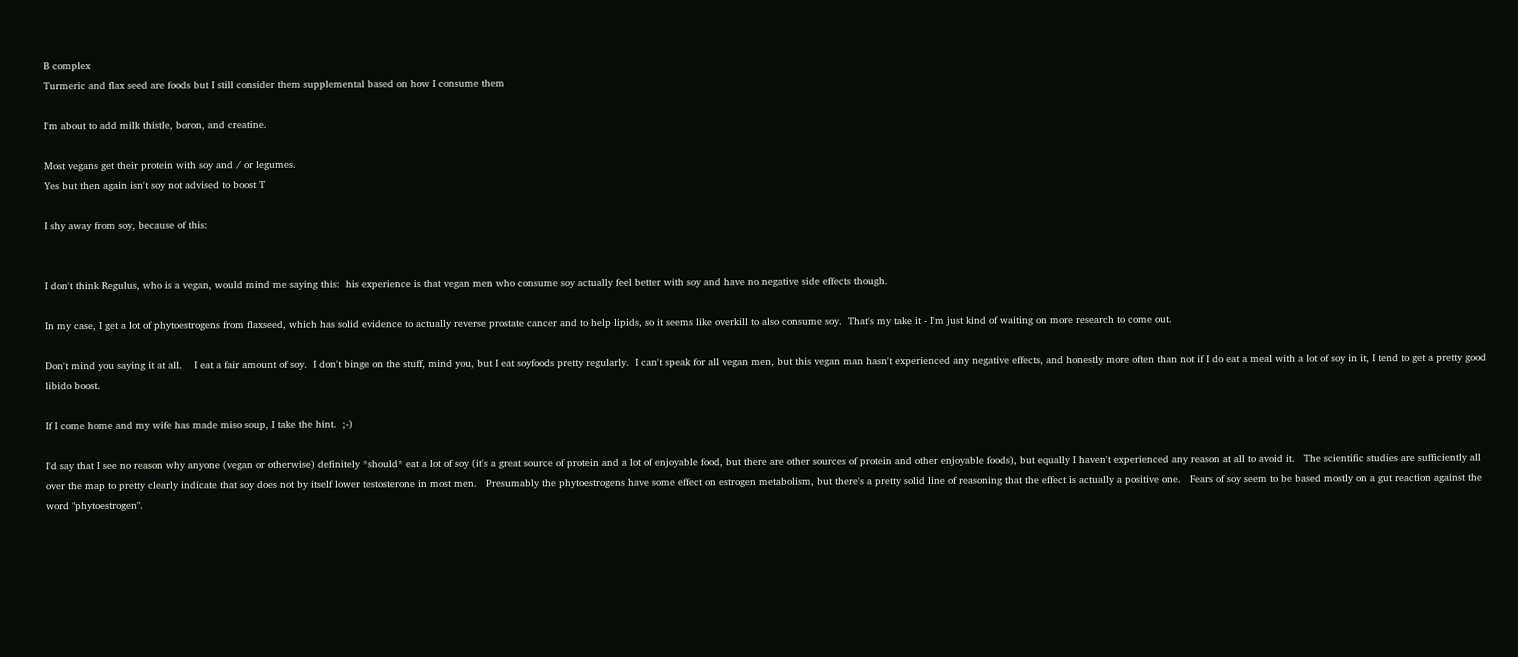B complex
Turmeric and flax seed are foods but I still consider them supplemental based on how I consume them

I'm about to add milk thistle, boron, and creatine.

Most vegans get their protein with soy and / or legumes.
Yes but then again isn't soy not advised to boost T

I shy away from soy, because of this:


I don't think Regulus, who is a vegan, would mind me saying this:  his experience is that vegan men who consume soy actually feel better with soy and have no negative side effects though.

In my case, I get a lot of phytoestrogens from flaxseed, which has solid evidence to actually reverse prostate cancer and to help lipids, so it seems like overkill to also consume soy.  That's my take it - I'm just kind of waiting on more research to come out.

Don't mind you saying it at all.    I eat a fair amount of soy.  I don't binge on the stuff, mind you, but I eat soyfoods pretty regularly.  I can't speak for all vegan men, but this vegan man hasn't experienced any negative effects, and honestly more often than not if I do eat a meal with a lot of soy in it, I tend to get a pretty good libido boost.

If I come home and my wife has made miso soup, I take the hint.  ;-)

I'd say that I see no reason why anyone (vegan or otherwise) definitely *should* eat a lot of soy (it's a great source of protein and a lot of enjoyable food, but there are other sources of protein and other enjoyable foods), but equally I haven't experienced any reason at all to avoid it.   The scientific studies are sufficiently all over the map to pretty clearly indicate that soy does not by itself lower testosterone in most men.   Presumably the phytoestrogens have some effect on estrogen metabolism, but there's a pretty solid line of reasoning that the effect is actually a positive one.   Fears of soy seem to be based mostly on a gut reaction against the word "phytoestrogen".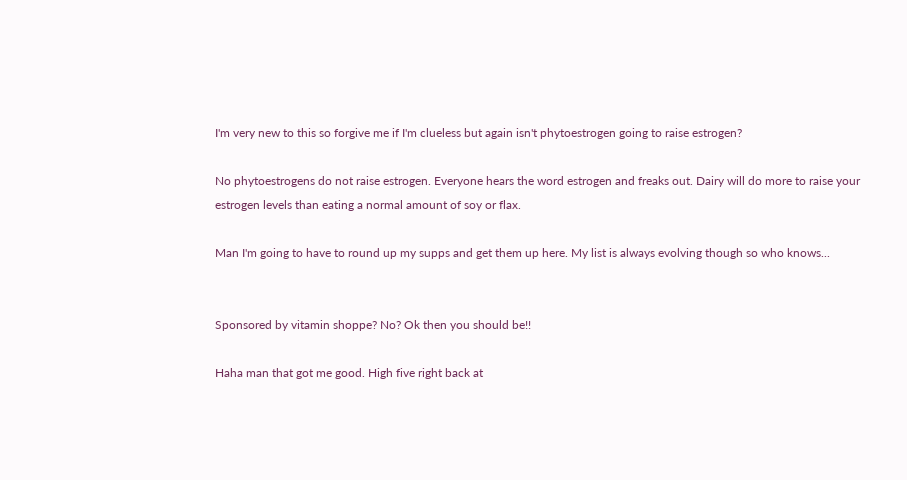I'm very new to this so forgive me if I'm clueless but again isn't phytoestrogen going to raise estrogen?

No phytoestrogens do not raise estrogen. Everyone hears the word estrogen and freaks out. Dairy will do more to raise your estrogen levels than eating a normal amount of soy or flax.

Man I'm going to have to round up my supps and get them up here. My list is always evolving though so who knows...


Sponsored by vitamin shoppe? No? Ok then you should be!!

Haha man that got me good. High five right back at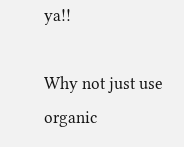ya!!

Why not just use organic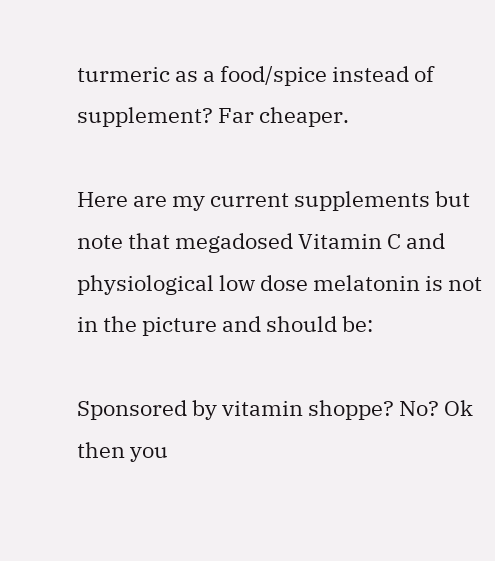turmeric as a food/spice instead of supplement? Far cheaper.

Here are my current supplements but note that megadosed Vitamin C and physiological low dose melatonin is not in the picture and should be:

Sponsored by vitamin shoppe? No? Ok then you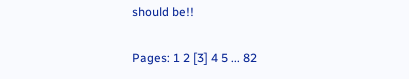should be!!

Pages: 1 2 [3] 4 5 ... 82